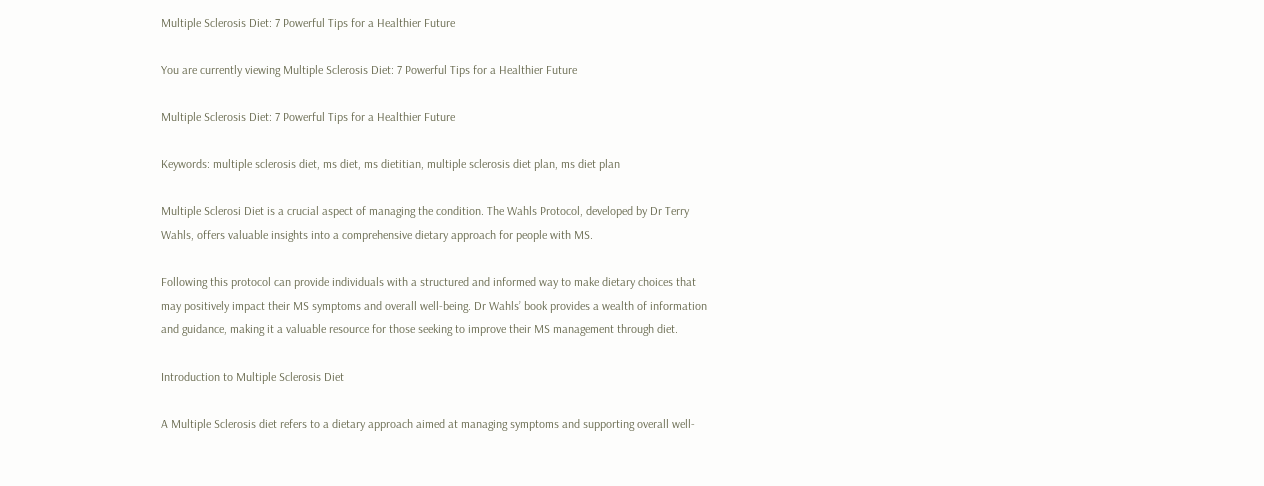Multiple Sclerosis Diet: 7 Powerful Tips for a Healthier Future

You are currently viewing Multiple Sclerosis Diet: 7 Powerful Tips for a Healthier Future

Multiple Sclerosis Diet: 7 Powerful Tips for a Healthier Future

Keywords: multiple sclerosis diet, ms diet, ms dietitian, multiple sclerosis diet plan, ms diet plan

Multiple Sclerosi Diet is a crucial aspect of managing the condition. The Wahls Protocol, developed by Dr Terry Wahls, offers valuable insights into a comprehensive dietary approach for people with MS.

Following this protocol can provide individuals with a structured and informed way to make dietary choices that may positively impact their MS symptoms and overall well-being. Dr Wahls’ book provides a wealth of information and guidance, making it a valuable resource for those seeking to improve their MS management through diet.

Introduction to Multiple Sclerosis Diet

A Multiple Sclerosis diet refers to a dietary approach aimed at managing symptoms and supporting overall well-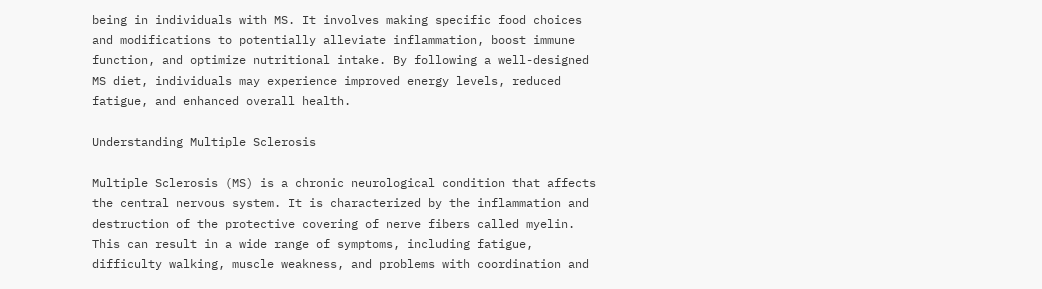being in individuals with MS. It involves making specific food choices and modifications to potentially alleviate inflammation, boost immune function, and optimize nutritional intake. By following a well-designed MS diet, individuals may experience improved energy levels, reduced fatigue, and enhanced overall health.

Understanding Multiple Sclerosis

Multiple Sclerosis (MS) is a chronic neurological condition that affects the central nervous system. It is characterized by the inflammation and destruction of the protective covering of nerve fibers called myelin. This can result in a wide range of symptoms, including fatigue, difficulty walking, muscle weakness, and problems with coordination and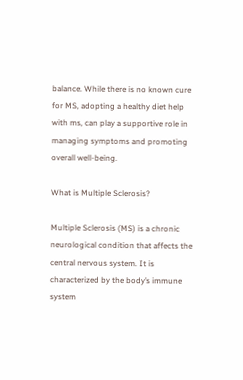balance. While there is no known cure for MS, adopting a healthy diet help with ms, can play a supportive role in managing symptoms and promoting overall well-being.

What is Multiple Sclerosis?

Multiple Sclerosis (MS) is a chronic neurological condition that affects the central nervous system. It is characterized by the body’s immune system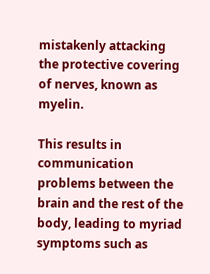mistakenly attacking the protective covering of nerves, known as myelin.

This results in communication problems between the brain and the rest of the body, leading to myriad symptoms such as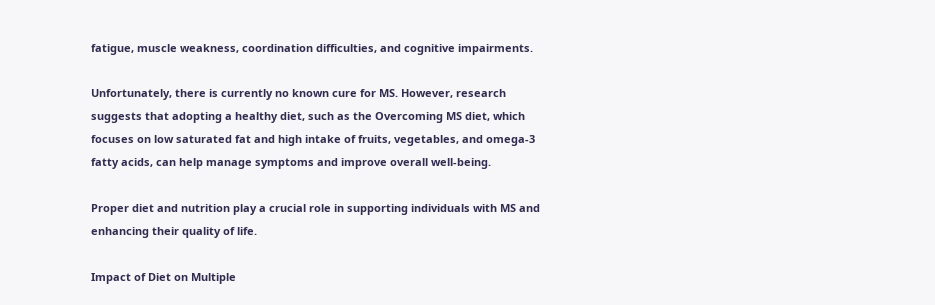fatigue, muscle weakness, coordination difficulties, and cognitive impairments.

Unfortunately, there is currently no known cure for MS. However, research suggests that adopting a healthy diet, such as the Overcoming MS diet, which focuses on low saturated fat and high intake of fruits, vegetables, and omega-3 fatty acids, can help manage symptoms and improve overall well-being.

Proper diet and nutrition play a crucial role in supporting individuals with MS and enhancing their quality of life.

Impact of Diet on Multiple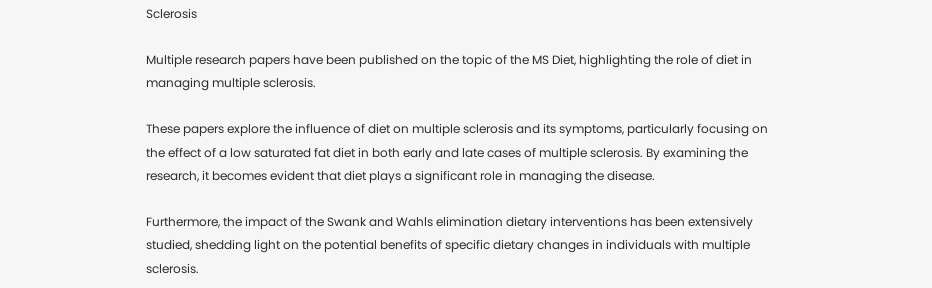Sclerosis

Multiple research papers have been published on the topic of the MS Diet, highlighting the role of diet in managing multiple sclerosis.

These papers explore the influence of diet on multiple sclerosis and its symptoms, particularly focusing on the effect of a low saturated fat diet in both early and late cases of multiple sclerosis. By examining the research, it becomes evident that diet plays a significant role in managing the disease.

Furthermore, the impact of the Swank and Wahls elimination dietary interventions has been extensively studied, shedding light on the potential benefits of specific dietary changes in individuals with multiple sclerosis.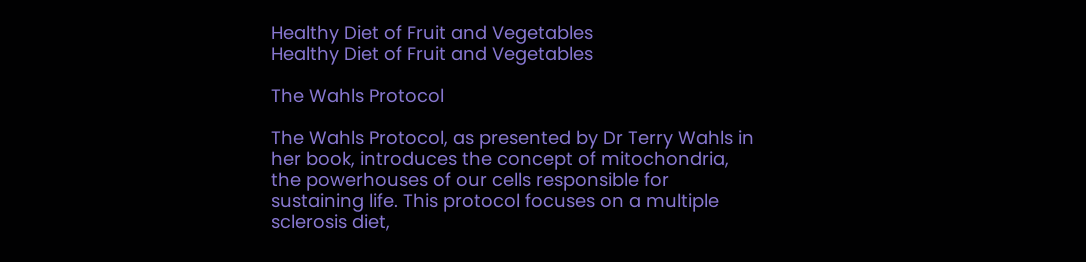Healthy Diet of Fruit and Vegetables
Healthy Diet of Fruit and Vegetables

The Wahls Protocol

The Wahls Protocol, as presented by Dr Terry Wahls in her book, introduces the concept of mitochondria, the powerhouses of our cells responsible for sustaining life. This protocol focuses on a multiple sclerosis diet,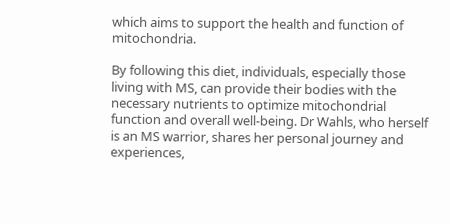which aims to support the health and function of mitochondria.

By following this diet, individuals, especially those living with MS, can provide their bodies with the necessary nutrients to optimize mitochondrial function and overall well-being. Dr Wahls, who herself is an MS warrior, shares her personal journey and experiences,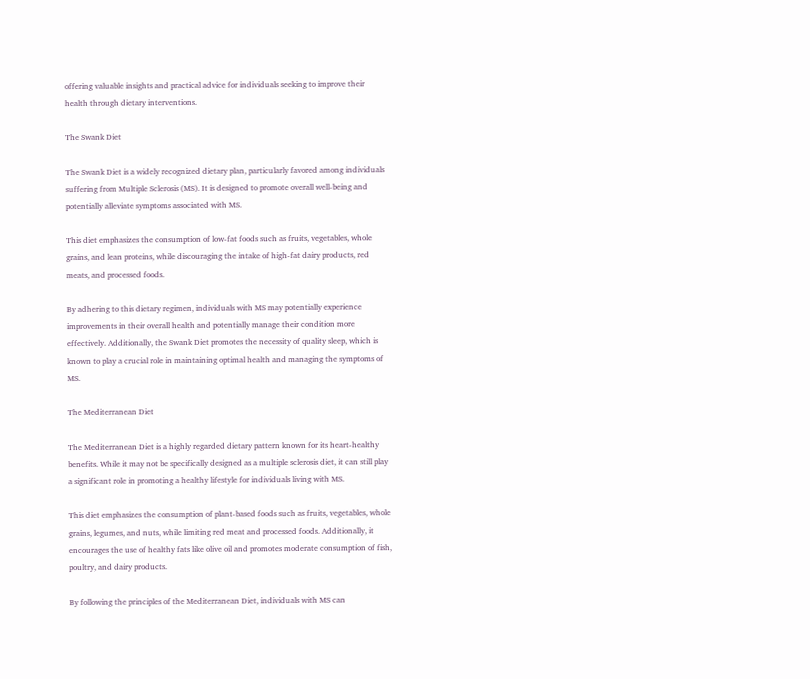offering valuable insights and practical advice for individuals seeking to improve their health through dietary interventions.

The Swank Diet

The Swank Diet is a widely recognized dietary plan, particularly favored among individuals suffering from Multiple Sclerosis (MS). It is designed to promote overall well-being and potentially alleviate symptoms associated with MS.

This diet emphasizes the consumption of low-fat foods such as fruits, vegetables, whole grains, and lean proteins, while discouraging the intake of high-fat dairy products, red meats, and processed foods.

By adhering to this dietary regimen, individuals with MS may potentially experience improvements in their overall health and potentially manage their condition more effectively. Additionally, the Swank Diet promotes the necessity of quality sleep, which is known to play a crucial role in maintaining optimal health and managing the symptoms of MS.

The Mediterranean Diet

The Mediterranean Diet is a highly regarded dietary pattern known for its heart-healthy benefits. While it may not be specifically designed as a multiple sclerosis diet, it can still play a significant role in promoting a healthy lifestyle for individuals living with MS.

This diet emphasizes the consumption of plant-based foods such as fruits, vegetables, whole grains, legumes, and nuts, while limiting red meat and processed foods. Additionally, it encourages the use of healthy fats like olive oil and promotes moderate consumption of fish, poultry, and dairy products.

By following the principles of the Mediterranean Diet, individuals with MS can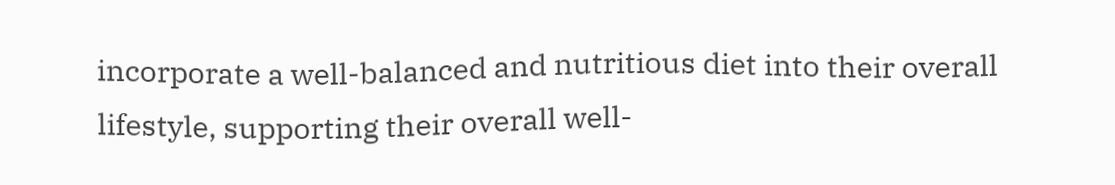incorporate a well-balanced and nutritious diet into their overall lifestyle, supporting their overall well-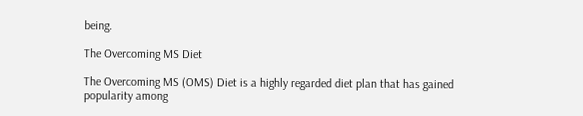being.

The Overcoming MS Diet

The Overcoming MS (OMS) Diet is a highly regarded diet plan that has gained popularity among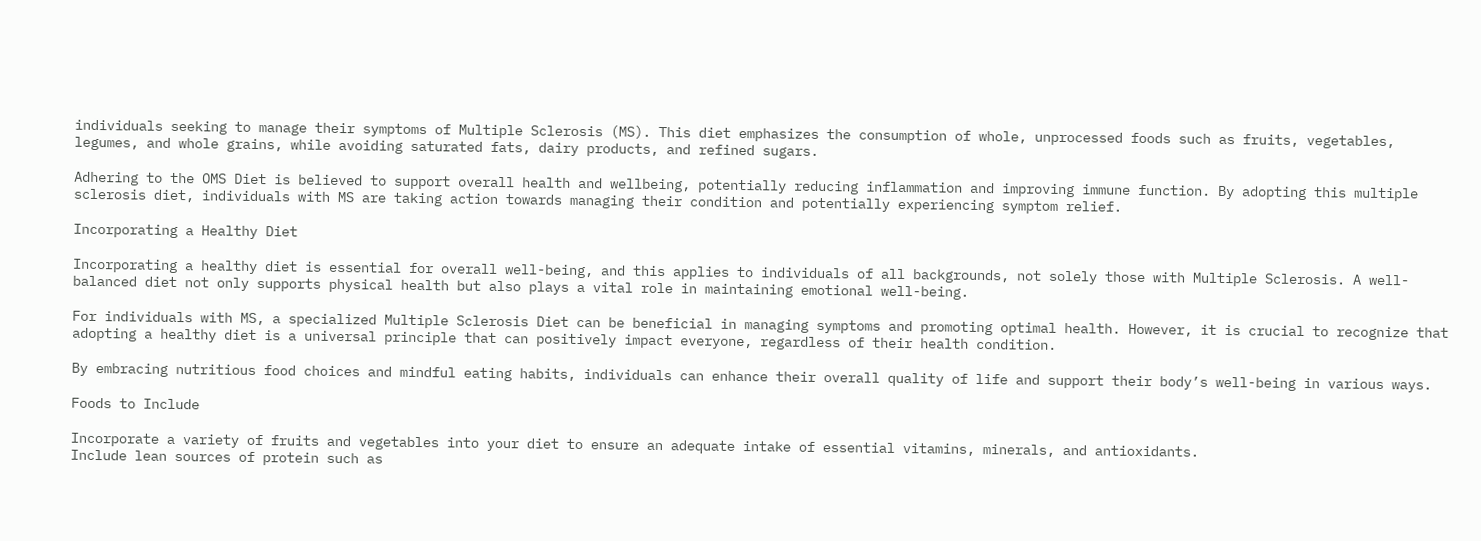individuals seeking to manage their symptoms of Multiple Sclerosis (MS). This diet emphasizes the consumption of whole, unprocessed foods such as fruits, vegetables, legumes, and whole grains, while avoiding saturated fats, dairy products, and refined sugars.

Adhering to the OMS Diet is believed to support overall health and wellbeing, potentially reducing inflammation and improving immune function. By adopting this multiple sclerosis diet, individuals with MS are taking action towards managing their condition and potentially experiencing symptom relief.

Incorporating a Healthy Diet

Incorporating a healthy diet is essential for overall well-being, and this applies to individuals of all backgrounds, not solely those with Multiple Sclerosis. A well-balanced diet not only supports physical health but also plays a vital role in maintaining emotional well-being.

For individuals with MS, a specialized Multiple Sclerosis Diet can be beneficial in managing symptoms and promoting optimal health. However, it is crucial to recognize that adopting a healthy diet is a universal principle that can positively impact everyone, regardless of their health condition.

By embracing nutritious food choices and mindful eating habits, individuals can enhance their overall quality of life and support their body’s well-being in various ways.

Foods to Include

Incorporate a variety of fruits and vegetables into your diet to ensure an adequate intake of essential vitamins, minerals, and antioxidants.
Include lean sources of protein such as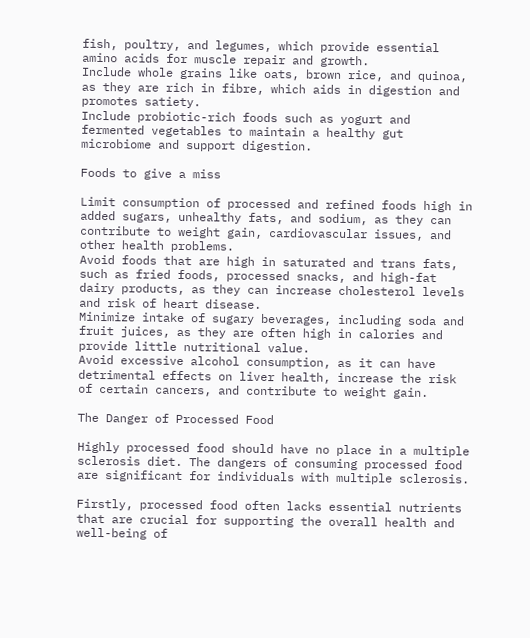fish, poultry, and legumes, which provide essential amino acids for muscle repair and growth.
Include whole grains like oats, brown rice, and quinoa, as they are rich in fibre, which aids in digestion and promotes satiety.
Include probiotic-rich foods such as yogurt and fermented vegetables to maintain a healthy gut microbiome and support digestion.

Foods to give a miss

Limit consumption of processed and refined foods high in added sugars, unhealthy fats, and sodium, as they can contribute to weight gain, cardiovascular issues, and other health problems.
Avoid foods that are high in saturated and trans fats, such as fried foods, processed snacks, and high-fat dairy products, as they can increase cholesterol levels and risk of heart disease.
Minimize intake of sugary beverages, including soda and fruit juices, as they are often high in calories and provide little nutritional value.
Avoid excessive alcohol consumption, as it can have detrimental effects on liver health, increase the risk of certain cancers, and contribute to weight gain.

The Danger of Processed Food

Highly processed food should have no place in a multiple sclerosis diet. The dangers of consuming processed food are significant for individuals with multiple sclerosis.

Firstly, processed food often lacks essential nutrients that are crucial for supporting the overall health and well-being of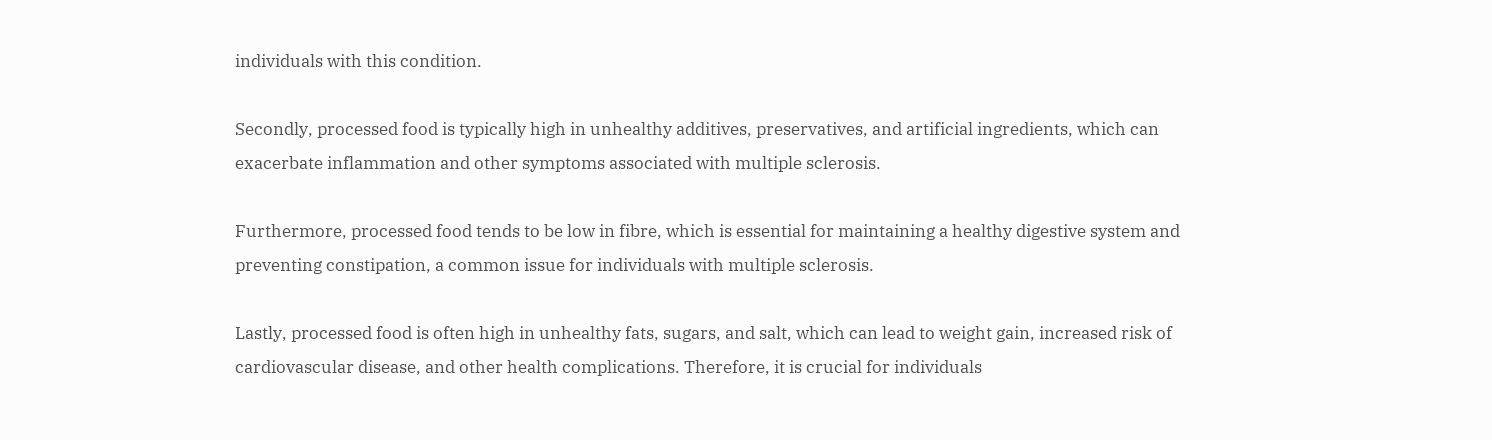individuals with this condition.

Secondly, processed food is typically high in unhealthy additives, preservatives, and artificial ingredients, which can exacerbate inflammation and other symptoms associated with multiple sclerosis.

Furthermore, processed food tends to be low in fibre, which is essential for maintaining a healthy digestive system and preventing constipation, a common issue for individuals with multiple sclerosis.

Lastly, processed food is often high in unhealthy fats, sugars, and salt, which can lead to weight gain, increased risk of cardiovascular disease, and other health complications. Therefore, it is crucial for individuals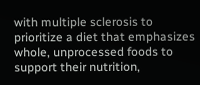with multiple sclerosis to prioritize a diet that emphasizes whole, unprocessed foods to support their nutrition,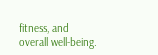fitness, and overall well-being.